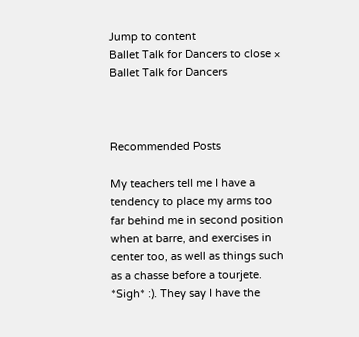Jump to content
Ballet Talk for Dancers to close ×
Ballet Talk for Dancers



Recommended Posts

My teachers tell me I have a tendency to place my arms too far behind me in second position when at barre, and exercises in center too, as well as things such as a chasse before a tourjete. *Sigh* :). They say I have the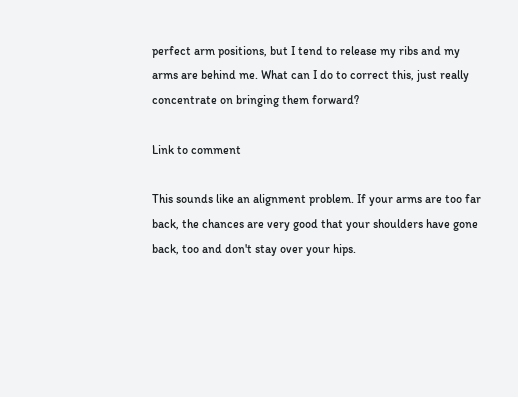perfect arm positions, but I tend to release my ribs and my arms are behind me. What can I do to correct this, just really concentrate on bringing them forward?

Link to comment

This sounds like an alignment problem. If your arms are too far back, the chances are very good that your shoulders have gone back, too and don't stay over your hips.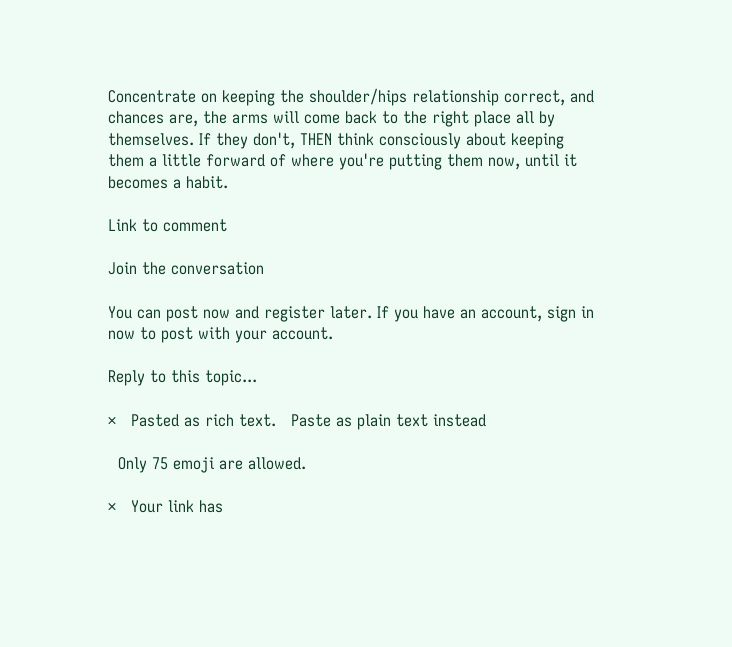Concentrate on keeping the shoulder/hips relationship correct, and chances are, the arms will come back to the right place all by themselves. If they don't, THEN think consciously about keeping them a little forward of where you're putting them now, until it becomes a habit.

Link to comment

Join the conversation

You can post now and register later. If you have an account, sign in now to post with your account.

Reply to this topic...

×   Pasted as rich text.   Paste as plain text instead

  Only 75 emoji are allowed.

×   Your link has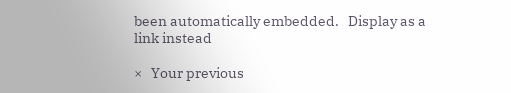been automatically embedded.   Display as a link instead

×   Your previous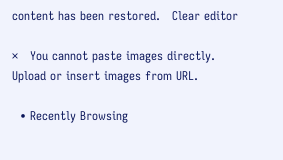content has been restored.   Clear editor

×   You cannot paste images directly. Upload or insert images from URL.

  • Recently Browsing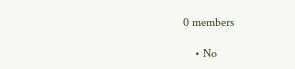0 members

    • No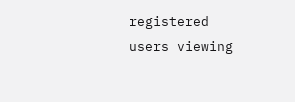registered users viewing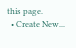this page.
  • Create New...